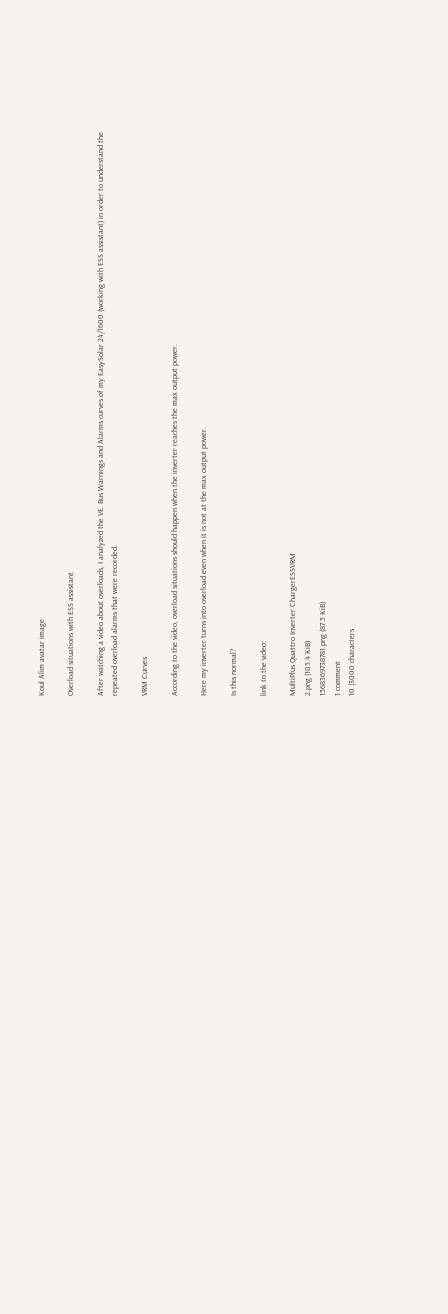Koul Alim avatar image

Overload situations with ESS assistant

After watching a video about overloads, I analyzed the VE. Bus Warnings and Alarms curves of my EasySolar 24/1600 (working with ESS assistant) in order to understand the repeated overload alarms that were recorded.

VRM Curves

According to the video, overload situations should happen when the inverter reaches the max output power.

Here my inverter turns into overload even when it is not at the max output power.

Is this normal?

link to the video:

MultiPlus Quattro Inverter ChargerESSVRM
2.png (105.4 KiB)
1568369738781.png (87.5 KiB)
1 comment
10 |3000 characters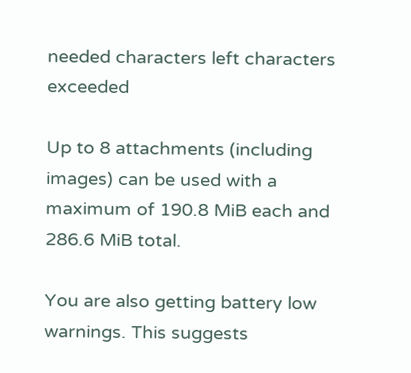needed characters left characters exceeded

Up to 8 attachments (including images) can be used with a maximum of 190.8 MiB each and 286.6 MiB total.

You are also getting battery low warnings. This suggests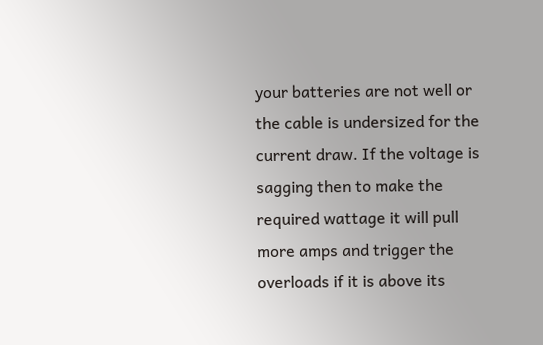your batteries are not well or the cable is undersized for the current draw. If the voltage is sagging then to make the required wattage it will pull more amps and trigger the overloads if it is above its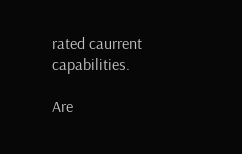rated caurrent capabilities.

Are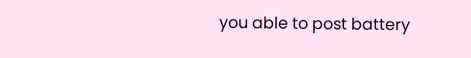you able to post battery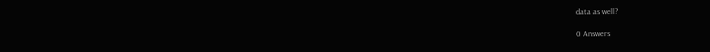data as well?

0 Answers